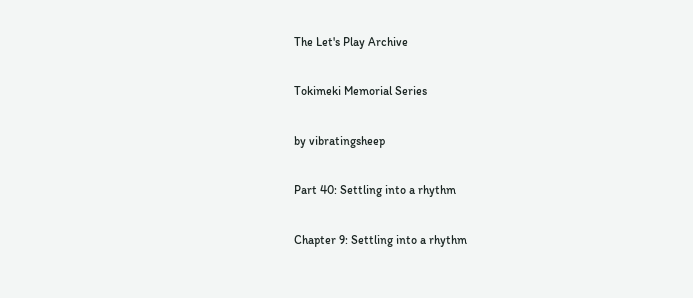The Let's Play Archive

Tokimeki Memorial Series

by vibratingsheep

Part 40: Settling into a rhythm

Chapter 9: Settling into a rhythm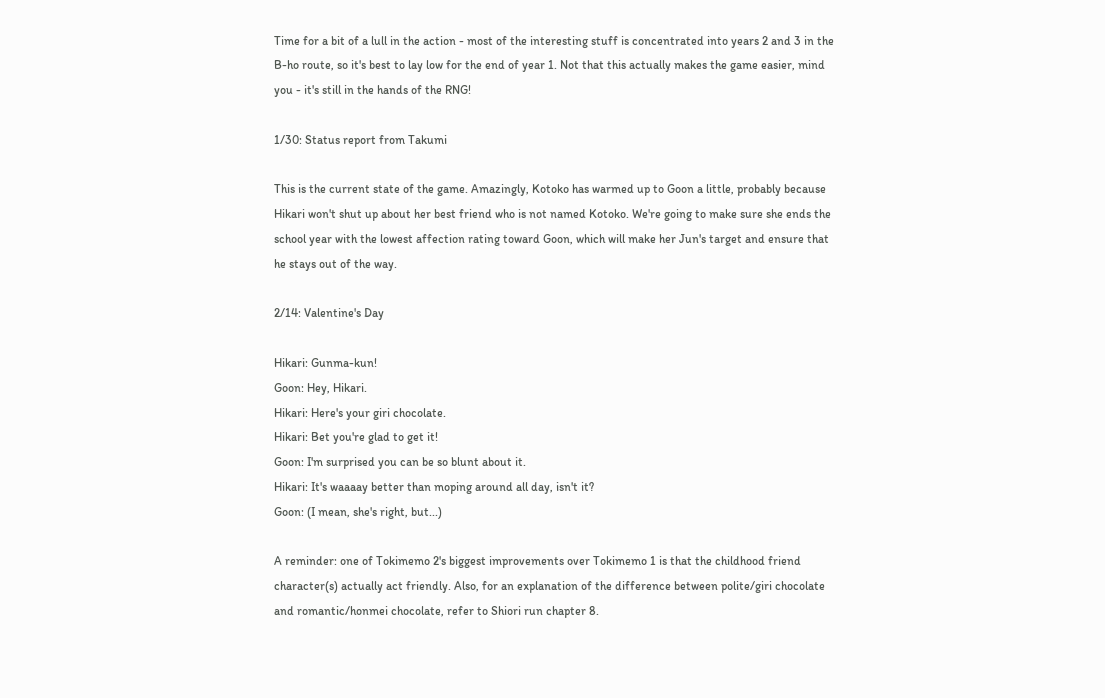Time for a bit of a lull in the action - most of the interesting stuff is concentrated into years 2 and 3 in the B-ho route, so it's best to lay low for the end of year 1. Not that this actually makes the game easier, mind you - it's still in the hands of the RNG!

1/30: Status report from Takumi

This is the current state of the game. Amazingly, Kotoko has warmed up to Goon a little, probably because Hikari won't shut up about her best friend who is not named Kotoko. We're going to make sure she ends the school year with the lowest affection rating toward Goon, which will make her Jun's target and ensure that he stays out of the way.

2/14: Valentine's Day

Hikari: Gunma-kun!
Goon: Hey, Hikari.
Hikari: Here's your giri chocolate.
Hikari: Bet you're glad to get it!
Goon: I'm surprised you can be so blunt about it.
Hikari: It's waaaay better than moping around all day, isn't it?
Goon: (I mean, she's right, but...)

A reminder: one of Tokimemo 2's biggest improvements over Tokimemo 1 is that the childhood friend character(s) actually act friendly. Also, for an explanation of the difference between polite/giri chocolate and romantic/honmei chocolate, refer to Shiori run chapter 8.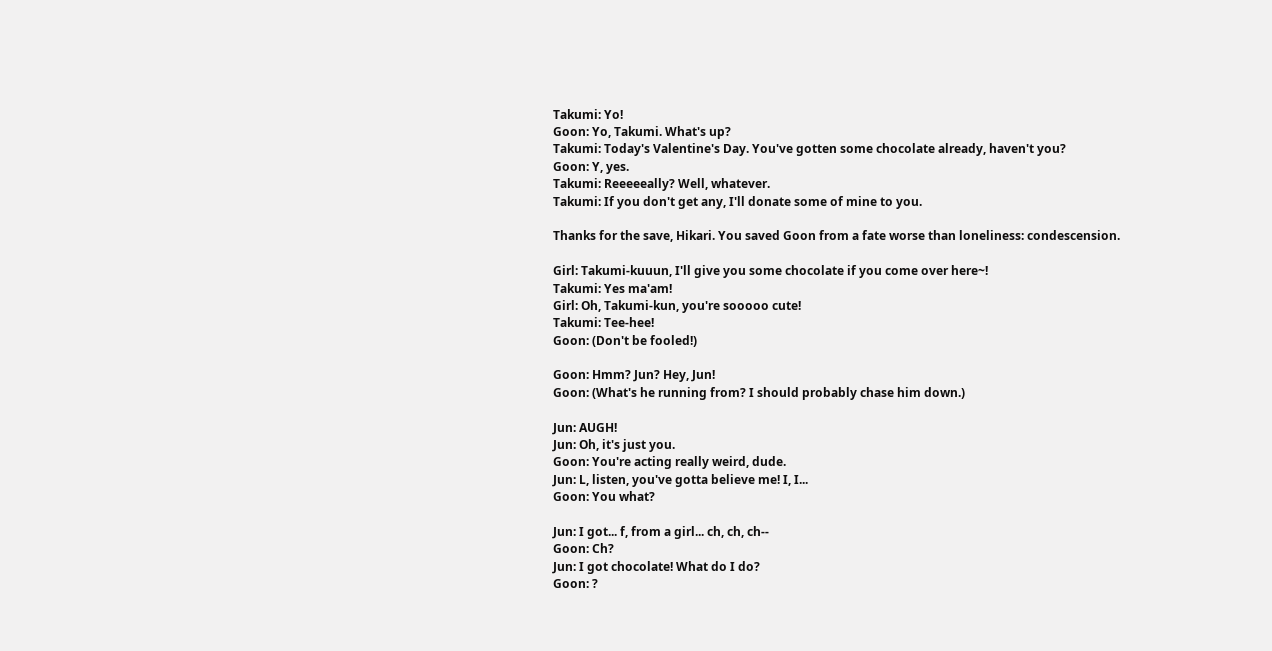Takumi: Yo!
Goon: Yo, Takumi. What's up?
Takumi: Today's Valentine's Day. You've gotten some chocolate already, haven't you?
Goon: Y, yes.
Takumi: Reeeeeally? Well, whatever.
Takumi: If you don't get any, I'll donate some of mine to you.

Thanks for the save, Hikari. You saved Goon from a fate worse than loneliness: condescension.

Girl: Takumi-kuuun, I'll give you some chocolate if you come over here~!
Takumi: Yes ma'am!
Girl: Oh, Takumi-kun, you're sooooo cute!
Takumi: Tee-hee!
Goon: (Don't be fooled!)

Goon: Hmm? Jun? Hey, Jun!
Goon: (What's he running from? I should probably chase him down.)

Jun: AUGH!
Jun: Oh, it's just you.
Goon: You're acting really weird, dude.
Jun: L, listen, you've gotta believe me! I, I...
Goon: You what?

Jun: I got... f, from a girl... ch, ch, ch--
Goon: Ch?
Jun: I got chocolate! What do I do?
Goon: ?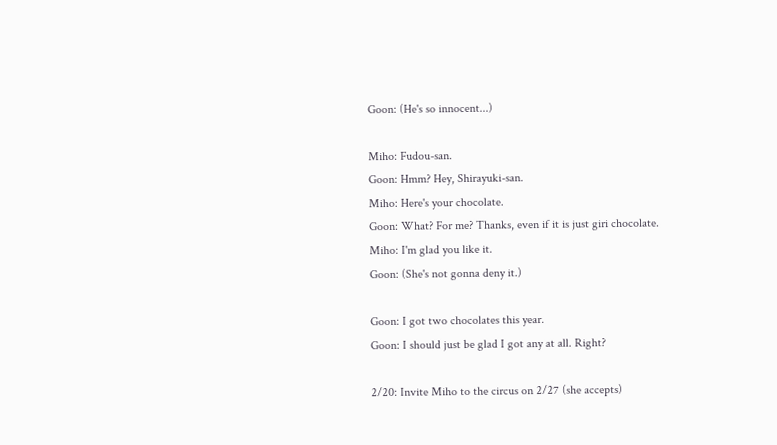Goon: (He's so innocent...)

Miho: Fudou-san.
Goon: Hmm? Hey, Shirayuki-san.
Miho: Here's your chocolate.
Goon: What? For me? Thanks, even if it is just giri chocolate.
Miho: I'm glad you like it.
Goon: (She's not gonna deny it.)

Goon: I got two chocolates this year.
Goon: I should just be glad I got any at all. Right?

2/20: Invite Miho to the circus on 2/27 (she accepts)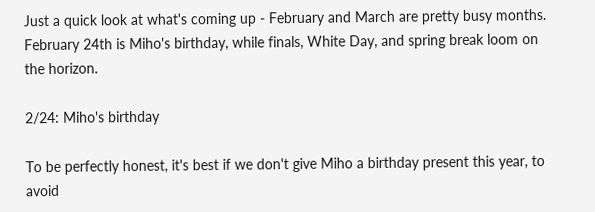Just a quick look at what's coming up - February and March are pretty busy months. February 24th is Miho's birthday, while finals, White Day, and spring break loom on the horizon.

2/24: Miho's birthday

To be perfectly honest, it's best if we don't give Miho a birthday present this year, to avoid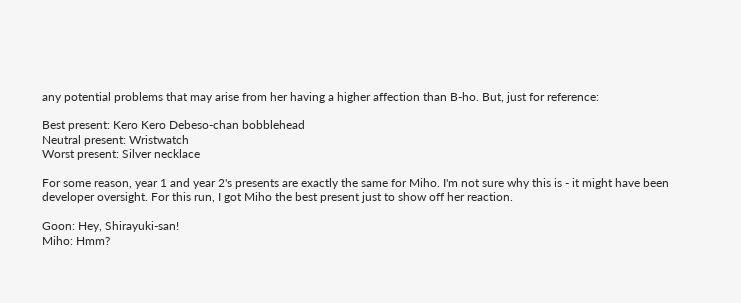any potential problems that may arise from her having a higher affection than B-ho. But, just for reference:

Best present: Kero Kero Debeso-chan bobblehead
Neutral present: Wristwatch
Worst present: Silver necklace

For some reason, year 1 and year 2's presents are exactly the same for Miho. I'm not sure why this is - it might have been developer oversight. For this run, I got Miho the best present just to show off her reaction.

Goon: Hey, Shirayuki-san!
Miho: Hmm?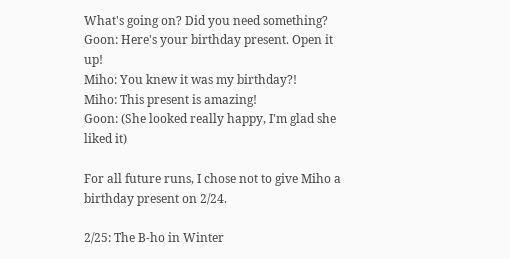What's going on? Did you need something?
Goon: Here's your birthday present. Open it up!
Miho: You knew it was my birthday?!
Miho: This present is amazing!
Goon: (She looked really happy, I'm glad she liked it)

For all future runs, I chose not to give Miho a birthday present on 2/24.

2/25: The B-ho in Winter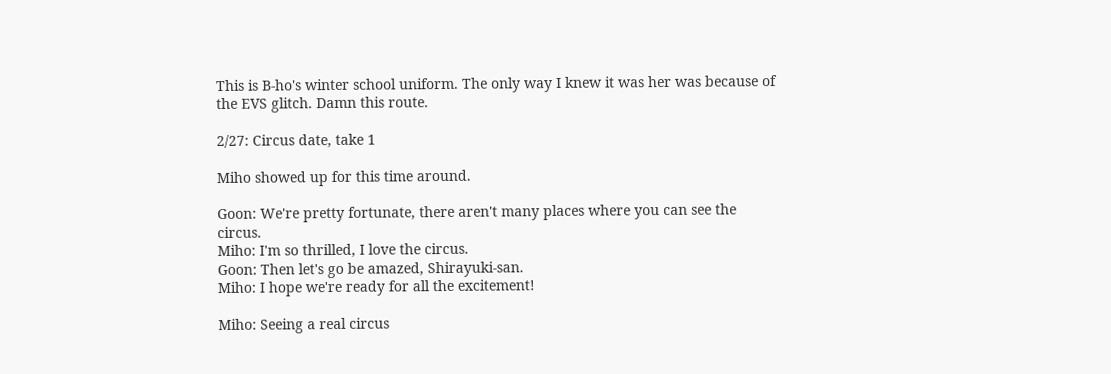This is B-ho's winter school uniform. The only way I knew it was her was because of the EVS glitch. Damn this route.

2/27: Circus date, take 1

Miho showed up for this time around.

Goon: We're pretty fortunate, there aren't many places where you can see the circus.
Miho: I'm so thrilled, I love the circus.
Goon: Then let's go be amazed, Shirayuki-san.
Miho: I hope we're ready for all the excitement!

Miho: Seeing a real circus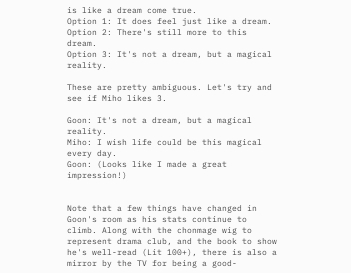is like a dream come true.
Option 1: It does feel just like a dream.
Option 2: There's still more to this dream.
Option 3: It's not a dream, but a magical reality.

These are pretty ambiguous. Let's try and see if Miho likes 3.

Goon: It's not a dream, but a magical reality.
Miho: I wish life could be this magical every day.
Goon: (Looks like I made a great impression!)


Note that a few things have changed in Goon's room as his stats continue to climb. Along with the chonmage wig to represent drama club, and the book to show he's well-read (Lit 100+), there is also a mirror by the TV for being a good-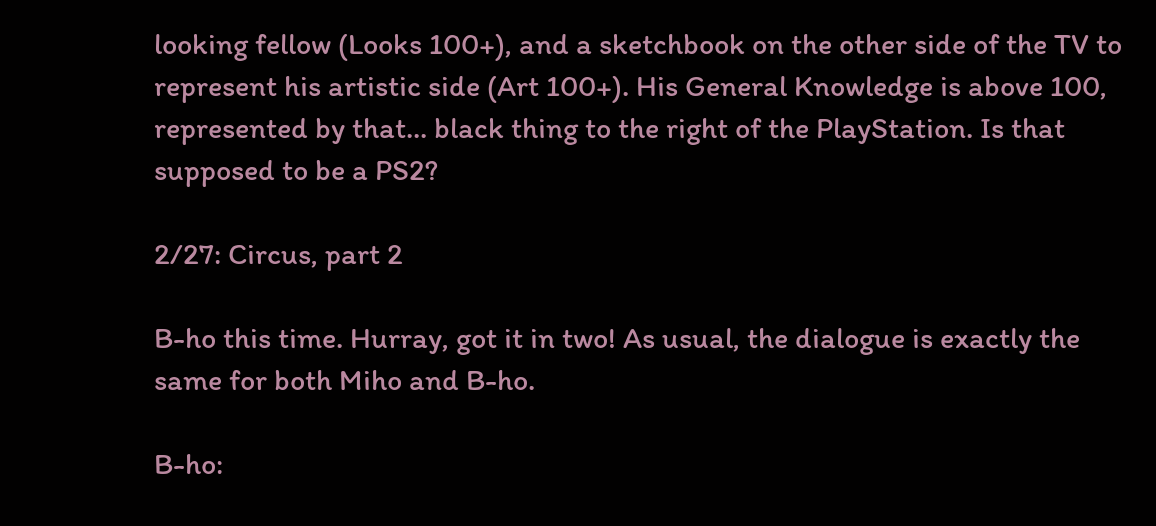looking fellow (Looks 100+), and a sketchbook on the other side of the TV to represent his artistic side (Art 100+). His General Knowledge is above 100, represented by that... black thing to the right of the PlayStation. Is that supposed to be a PS2?

2/27: Circus, part 2

B-ho this time. Hurray, got it in two! As usual, the dialogue is exactly the same for both Miho and B-ho.

B-ho: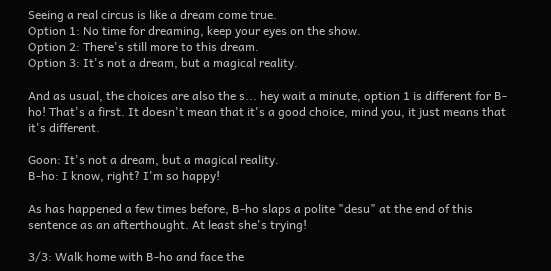Seeing a real circus is like a dream come true.
Option 1: No time for dreaming, keep your eyes on the show.
Option 2: There's still more to this dream.
Option 3: It's not a dream, but a magical reality.

And as usual, the choices are also the s... hey wait a minute, option 1 is different for B-ho! That's a first. It doesn't mean that it's a good choice, mind you, it just means that it's different.

Goon: It's not a dream, but a magical reality.
B-ho: I know, right? I'm so happy!

As has happened a few times before, B-ho slaps a polite "desu" at the end of this sentence as an afterthought. At least she's trying!

3/3: Walk home with B-ho and face the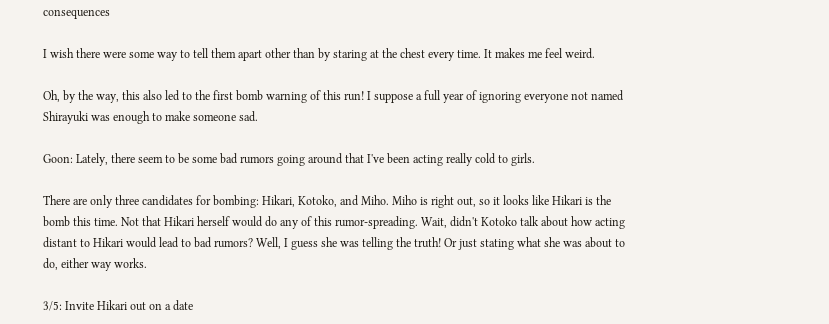consequences

I wish there were some way to tell them apart other than by staring at the chest every time. It makes me feel weird.

Oh, by the way, this also led to the first bomb warning of this run! I suppose a full year of ignoring everyone not named Shirayuki was enough to make someone sad.

Goon: Lately, there seem to be some bad rumors going around that I've been acting really cold to girls.

There are only three candidates for bombing: Hikari, Kotoko, and Miho. Miho is right out, so it looks like Hikari is the bomb this time. Not that Hikari herself would do any of this rumor-spreading. Wait, didn't Kotoko talk about how acting distant to Hikari would lead to bad rumors? Well, I guess she was telling the truth! Or just stating what she was about to do, either way works.

3/5: Invite Hikari out on a date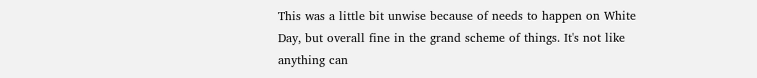This was a little bit unwise because of needs to happen on White Day, but overall fine in the grand scheme of things. It's not like anything can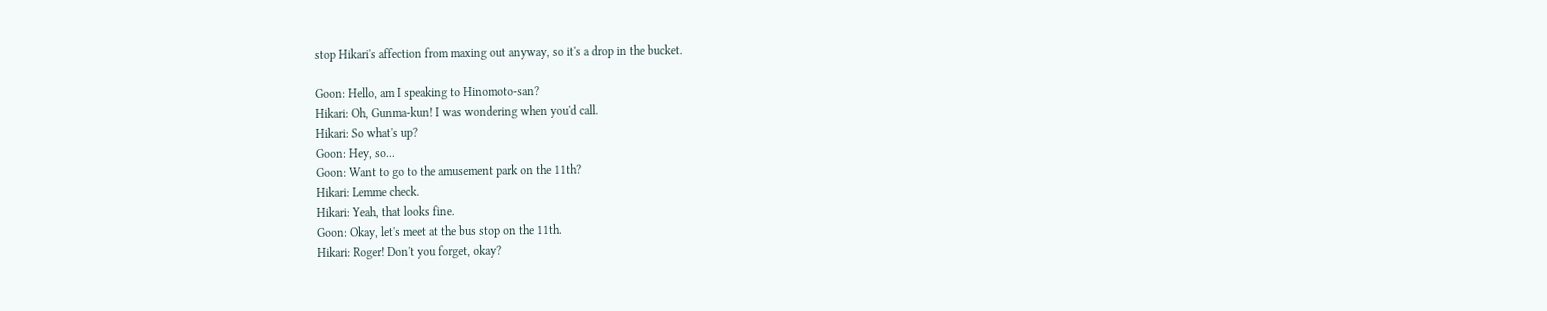stop Hikari's affection from maxing out anyway, so it's a drop in the bucket.

Goon: Hello, am I speaking to Hinomoto-san?
Hikari: Oh, Gunma-kun! I was wondering when you'd call.
Hikari: So what's up?
Goon: Hey, so...
Goon: Want to go to the amusement park on the 11th?
Hikari: Lemme check.
Hikari: Yeah, that looks fine.
Goon: Okay, let's meet at the bus stop on the 11th.
Hikari: Roger! Don't you forget, okay?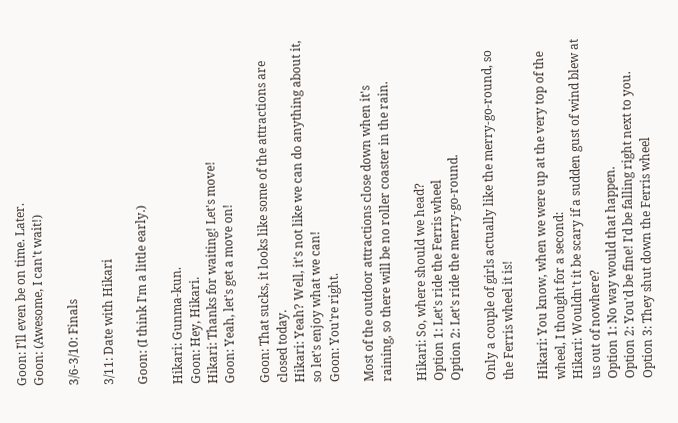Goon: I'll even be on time. Later.
Goon: (Awesome, I can't wait!)

3/6-3/10: Finals

3/11: Date with Hikari

Goon: (I think I'm a little early.)

Hikari: Gunma-kun.
Goon: Hey, Hikari.
Hikari: Thanks for waiting! Let's move!
Goon: Yeah, let's get a move on!

Goon: That sucks, it looks like some of the attractions are closed today.
Hikari: Yeah? Well, it's not like we can do anything about it, so let's enjoy what we can!
Goon: You're right.

Most of the outdoor attractions close down when it's raining, so there will be no roller coaster in the rain.

Hikari: So, where should we head?
Option 1: Let's ride the Ferris wheel
Option 2: Let's ride the merry-go-round.

Only a couple of girls actually like the merry-go-round, so the Ferris wheel it is!

Hikari: You know, when we were up at the very top of the wheel, I thought for a second:
Hikari: Wouldn't it be scary if a sudden gust of wind blew at us out of nowhere?
Option 1: No way would that happen.
Option 2: You'd be fine! I'd be falling right next to you.
Option 3: They shut down the Ferris wheel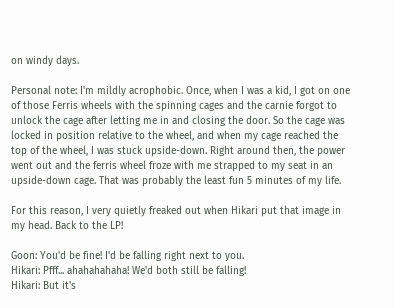on windy days.

Personal note: I'm mildly acrophobic. Once, when I was a kid, I got on one of those Ferris wheels with the spinning cages and the carnie forgot to unlock the cage after letting me in and closing the door. So the cage was locked in position relative to the wheel, and when my cage reached the top of the wheel, I was stuck upside-down. Right around then, the power went out and the ferris wheel froze with me strapped to my seat in an upside-down cage. That was probably the least fun 5 minutes of my life.

For this reason, I very quietly freaked out when Hikari put that image in my head. Back to the LP!

Goon: You'd be fine! I'd be falling right next to you.
Hikari: Pfff... ahahahahaha! We'd both still be falling!
Hikari: But it's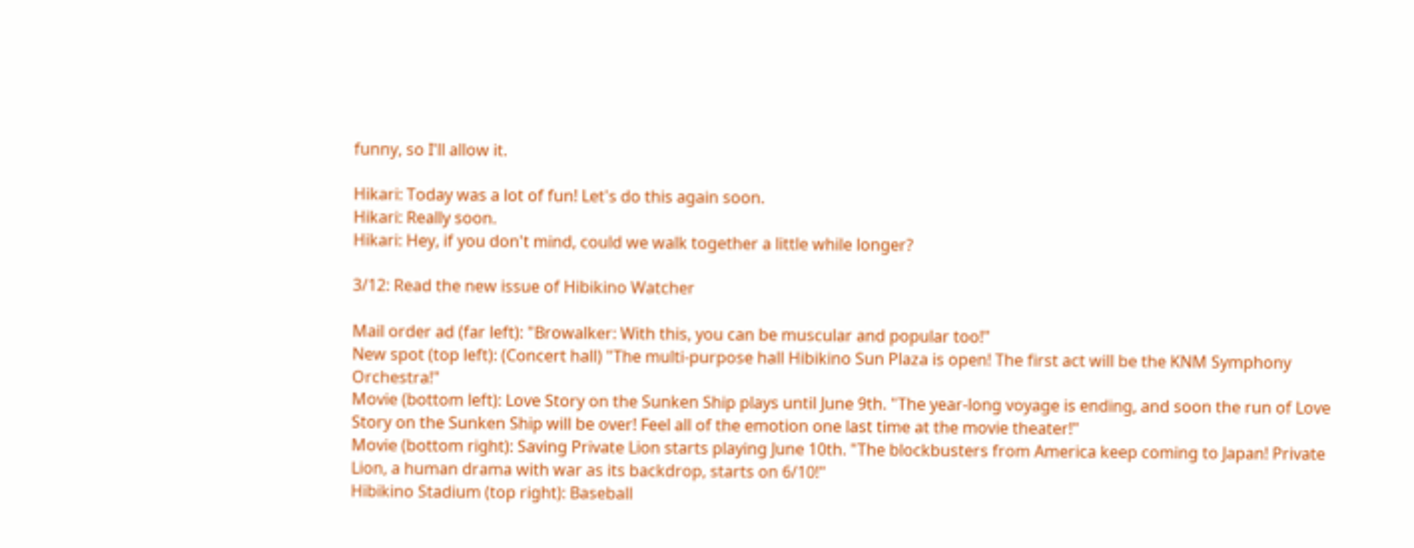funny, so I'll allow it.

Hikari: Today was a lot of fun! Let's do this again soon.
Hikari: Really soon.
Hikari: Hey, if you don't mind, could we walk together a little while longer?

3/12: Read the new issue of Hibikino Watcher

Mail order ad (far left): "Browalker: With this, you can be muscular and popular too!"
New spot (top left): (Concert hall) "The multi-purpose hall Hibikino Sun Plaza is open! The first act will be the KNM Symphony Orchestra!"
Movie (bottom left): Love Story on the Sunken Ship plays until June 9th. "The year-long voyage is ending, and soon the run of Love Story on the Sunken Ship will be over! Feel all of the emotion one last time at the movie theater!"
Movie (bottom right): Saving Private Lion starts playing June 10th. "The blockbusters from America keep coming to Japan! Private Lion, a human drama with war as its backdrop, starts on 6/10!"
Hibikino Stadium (top right): Baseball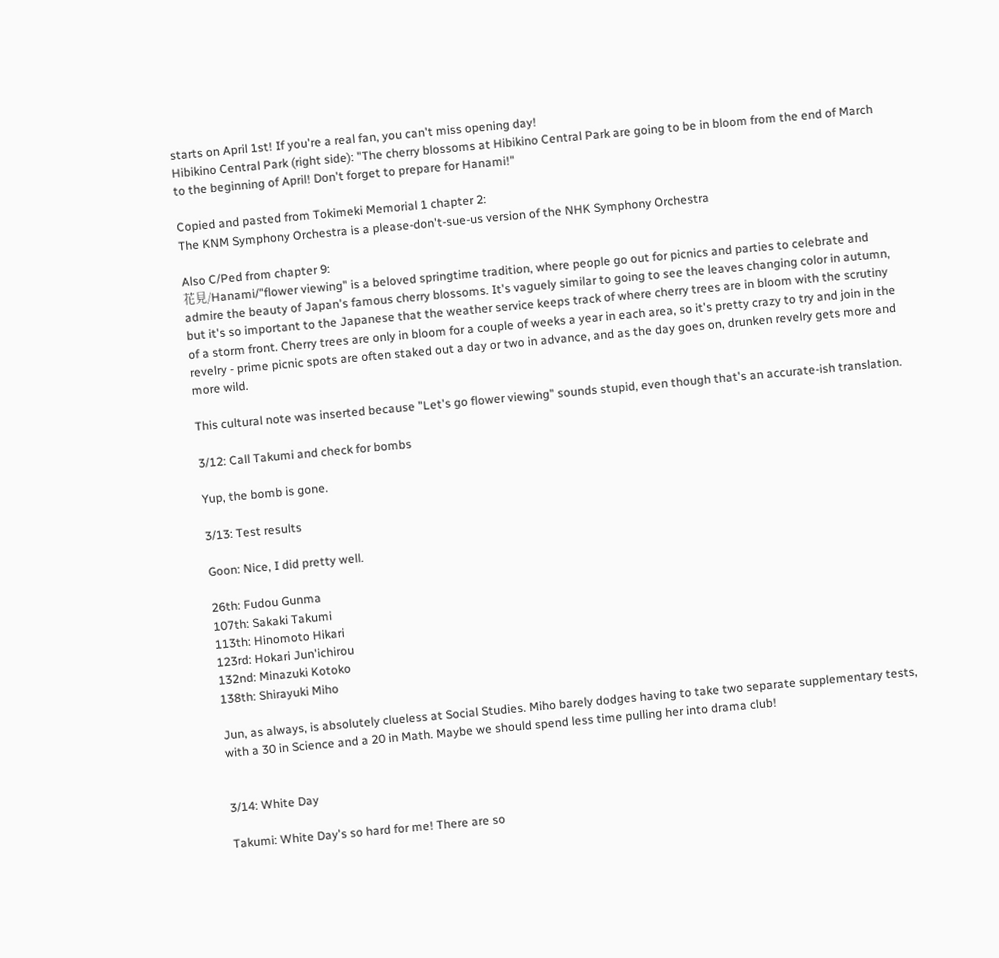starts on April 1st! If you're a real fan, you can't miss opening day!
Hibikino Central Park (right side): "The cherry blossoms at Hibikino Central Park are going to be in bloom from the end of March to the beginning of April! Don't forget to prepare for Hanami!"

Copied and pasted from Tokimeki Memorial 1 chapter 2:
The KNM Symphony Orchestra is a please-don't-sue-us version of the NHK Symphony Orchestra

Also C/Ped from chapter 9:
花見/Hanami/"flower viewing" is a beloved springtime tradition, where people go out for picnics and parties to celebrate and admire the beauty of Japan's famous cherry blossoms. It's vaguely similar to going to see the leaves changing color in autumn, but it's so important to the Japanese that the weather service keeps track of where cherry trees are in bloom with the scrutiny of a storm front. Cherry trees are only in bloom for a couple of weeks a year in each area, so it's pretty crazy to try and join in the revelry - prime picnic spots are often staked out a day or two in advance, and as the day goes on, drunken revelry gets more and more wild.

This cultural note was inserted because "Let's go flower viewing" sounds stupid, even though that's an accurate-ish translation.

3/12: Call Takumi and check for bombs

Yup, the bomb is gone.

3/13: Test results

Goon: Nice, I did pretty well.

26th: Fudou Gunma
107th: Sakaki Takumi
113th: Hinomoto Hikari
123rd: Hokari Jun'ichirou
132nd: Minazuki Kotoko
138th: Shirayuki Miho

Jun, as always, is absolutely clueless at Social Studies. Miho barely dodges having to take two separate supplementary tests, with a 30 in Science and a 20 in Math. Maybe we should spend less time pulling her into drama club!


3/14: White Day

Takumi: White Day's so hard for me! There are so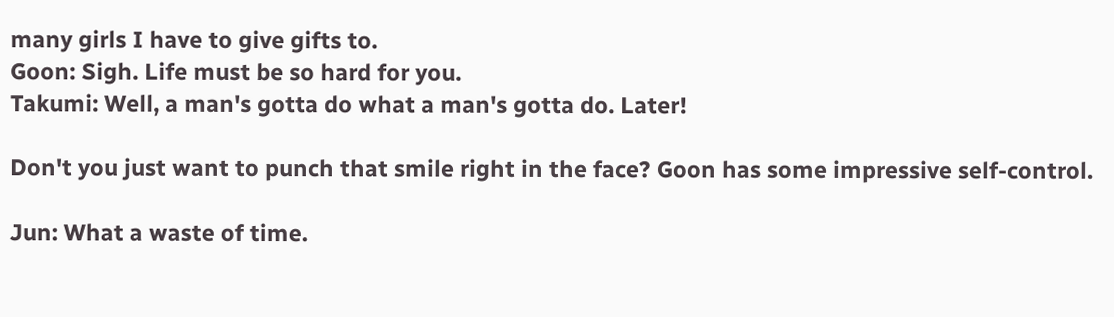many girls I have to give gifts to.
Goon: Sigh. Life must be so hard for you.
Takumi: Well, a man's gotta do what a man's gotta do. Later!

Don't you just want to punch that smile right in the face? Goon has some impressive self-control.

Jun: What a waste of time.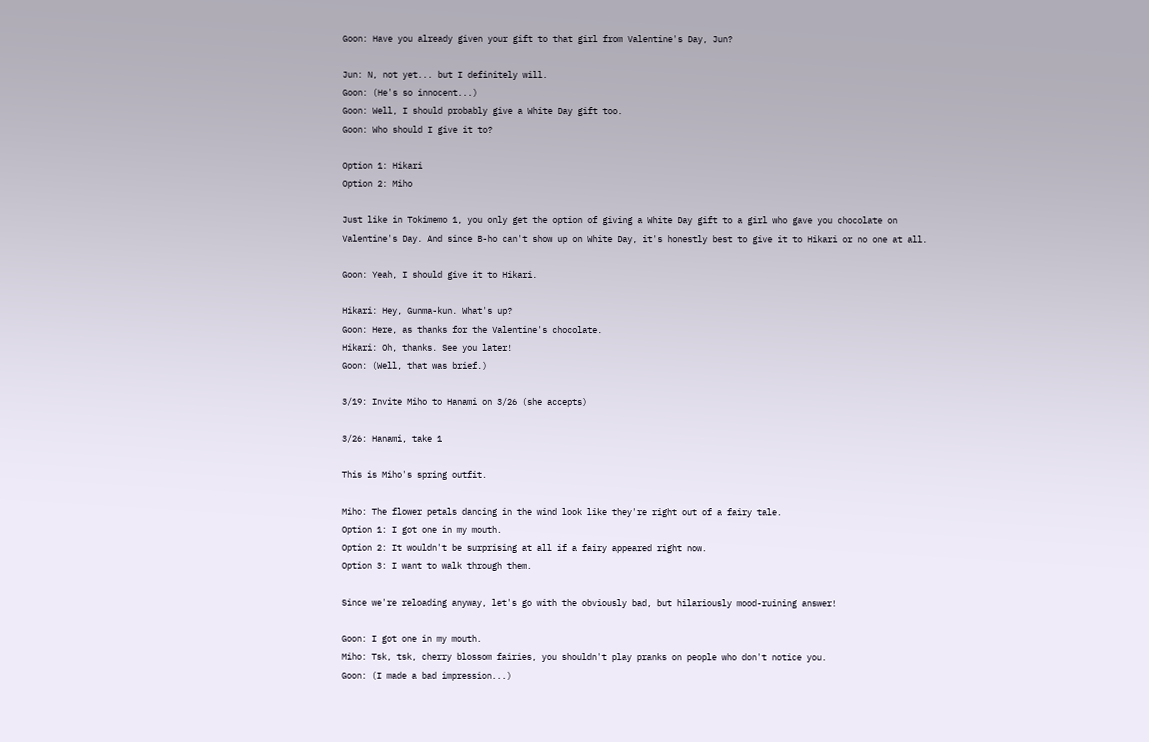Goon: Have you already given your gift to that girl from Valentine's Day, Jun?

Jun: N, not yet... but I definitely will.
Goon: (He's so innocent...)
Goon: Well, I should probably give a White Day gift too.
Goon: Who should I give it to?

Option 1: Hikari
Option 2: Miho

Just like in Tokimemo 1, you only get the option of giving a White Day gift to a girl who gave you chocolate on Valentine's Day. And since B-ho can't show up on White Day, it's honestly best to give it to Hikari or no one at all.

Goon: Yeah, I should give it to Hikari.

Hikari: Hey, Gunma-kun. What's up?
Goon: Here, as thanks for the Valentine's chocolate.
Hikari: Oh, thanks. See you later!
Goon: (Well, that was brief.)

3/19: Invite Miho to Hanami on 3/26 (she accepts)

3/26: Hanami, take 1

This is Miho's spring outfit.

Miho: The flower petals dancing in the wind look like they're right out of a fairy tale.
Option 1: I got one in my mouth.
Option 2: It wouldn't be surprising at all if a fairy appeared right now.
Option 3: I want to walk through them.

Since we're reloading anyway, let's go with the obviously bad, but hilariously mood-ruining answer!

Goon: I got one in my mouth.
Miho: Tsk, tsk, cherry blossom fairies, you shouldn't play pranks on people who don't notice you.
Goon: (I made a bad impression...)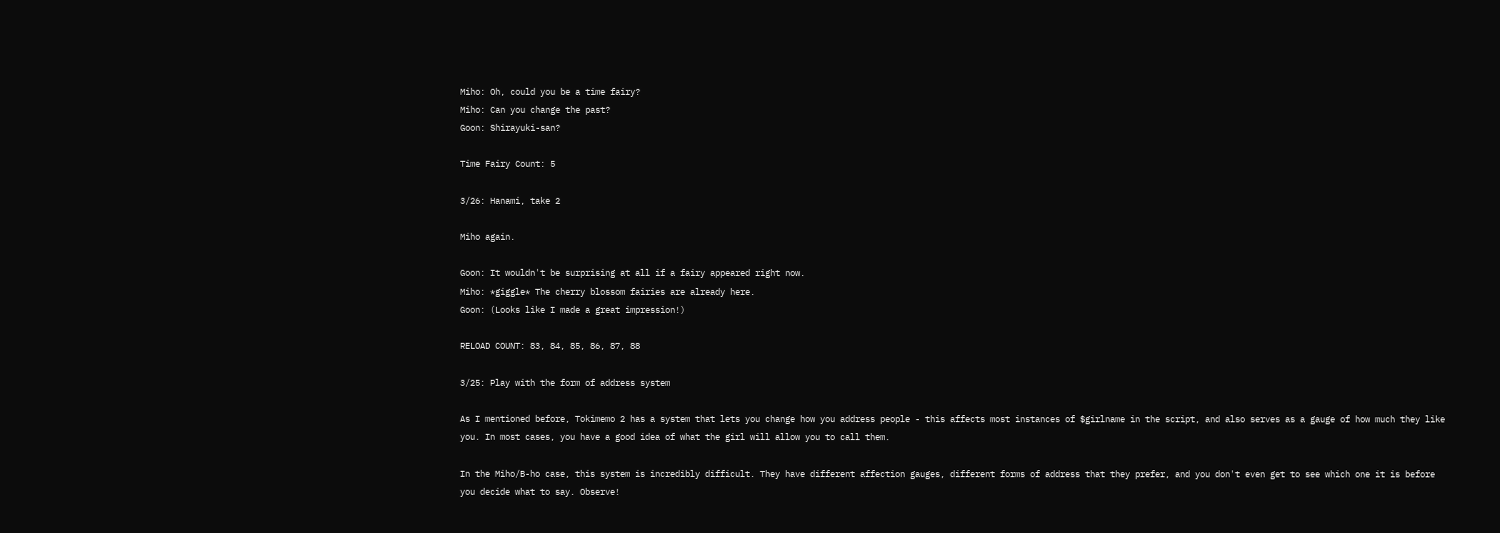Miho: Oh, could you be a time fairy?
Miho: Can you change the past?
Goon: Shirayuki-san?

Time Fairy Count: 5

3/26: Hanami, take 2

Miho again.

Goon: It wouldn't be surprising at all if a fairy appeared right now.
Miho: *giggle* The cherry blossom fairies are already here.
Goon: (Looks like I made a great impression!)

RELOAD COUNT: 83, 84, 85, 86, 87, 88

3/25: Play with the form of address system

As I mentioned before, Tokimemo 2 has a system that lets you change how you address people - this affects most instances of $girlname in the script, and also serves as a gauge of how much they like you. In most cases, you have a good idea of what the girl will allow you to call them.

In the Miho/B-ho case, this system is incredibly difficult. They have different affection gauges, different forms of address that they prefer, and you don't even get to see which one it is before you decide what to say. Observe!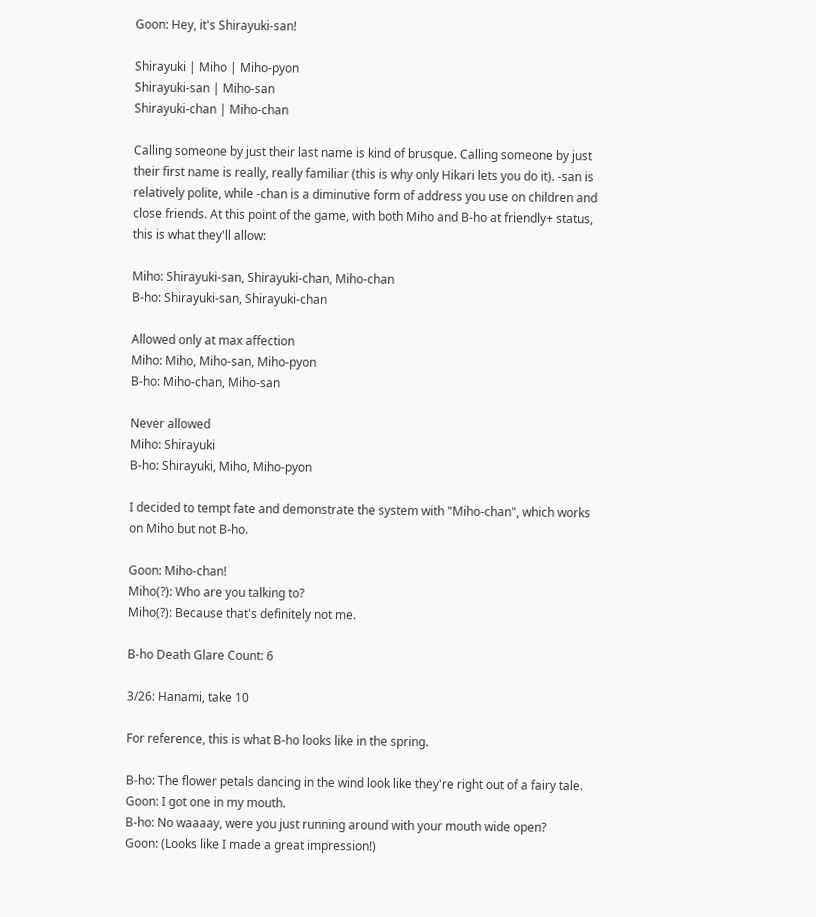Goon: Hey, it's Shirayuki-san!

Shirayuki | Miho | Miho-pyon
Shirayuki-san | Miho-san
Shirayuki-chan | Miho-chan

Calling someone by just their last name is kind of brusque. Calling someone by just their first name is really, really familiar (this is why only Hikari lets you do it). -san is relatively polite, while -chan is a diminutive form of address you use on children and close friends. At this point of the game, with both Miho and B-ho at friendly+ status, this is what they'll allow:

Miho: Shirayuki-san, Shirayuki-chan, Miho-chan
B-ho: Shirayuki-san, Shirayuki-chan

Allowed only at max affection
Miho: Miho, Miho-san, Miho-pyon
B-ho: Miho-chan, Miho-san

Never allowed
Miho: Shirayuki
B-ho: Shirayuki, Miho, Miho-pyon

I decided to tempt fate and demonstrate the system with "Miho-chan", which works on Miho but not B-ho.

Goon: Miho-chan!
Miho(?): Who are you talking to?
Miho(?): Because that's definitely not me.

B-ho Death Glare Count: 6

3/26: Hanami, take 10

For reference, this is what B-ho looks like in the spring.

B-ho: The flower petals dancing in the wind look like they're right out of a fairy tale.
Goon: I got one in my mouth.
B-ho: No waaaay, were you just running around with your mouth wide open?
Goon: (Looks like I made a great impression!)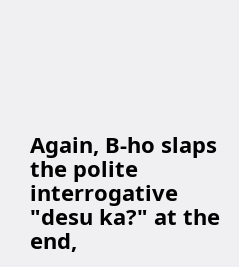Again, B-ho slaps the polite interrogative "desu ka?" at the end,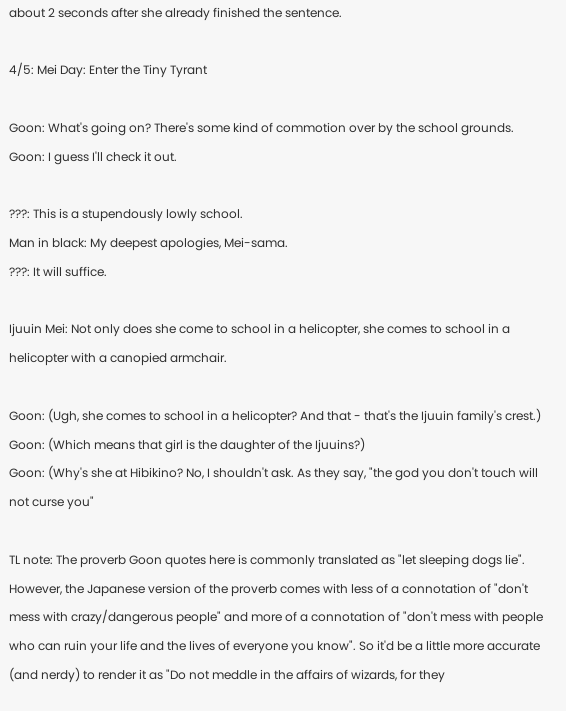about 2 seconds after she already finished the sentence.

4/5: Mei Day: Enter the Tiny Tyrant

Goon: What's going on? There's some kind of commotion over by the school grounds.
Goon: I guess I'll check it out.

???: This is a stupendously lowly school.
Man in black: My deepest apologies, Mei-sama.
???: It will suffice.

Ijuuin Mei: Not only does she come to school in a helicopter, she comes to school in a helicopter with a canopied armchair.

Goon: (Ugh, she comes to school in a helicopter? And that - that's the Ijuuin family's crest.)
Goon: (Which means that girl is the daughter of the Ijuuins?)
Goon: (Why's she at Hibikino? No, I shouldn't ask. As they say, "the god you don't touch will not curse you"

TL note: The proverb Goon quotes here is commonly translated as "let sleeping dogs lie". However, the Japanese version of the proverb comes with less of a connotation of "don't mess with crazy/dangerous people" and more of a connotation of "don't mess with people who can ruin your life and the lives of everyone you know". So it'd be a little more accurate (and nerdy) to render it as "Do not meddle in the affairs of wizards, for they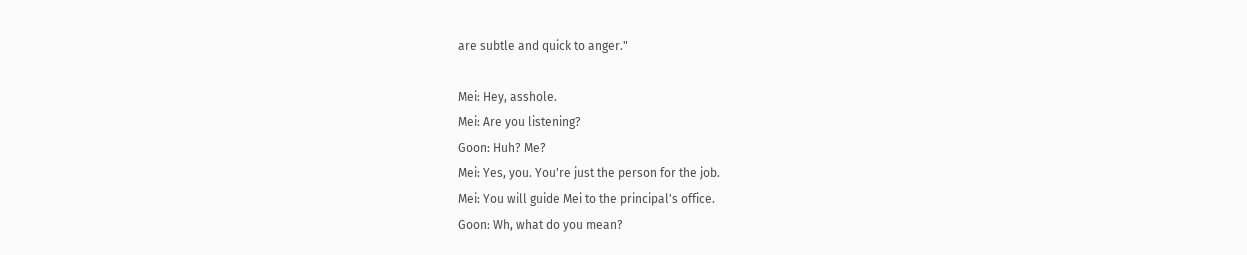are subtle and quick to anger."

Mei: Hey, asshole.
Mei: Are you listening?
Goon: Huh? Me?
Mei: Yes, you. You're just the person for the job.
Mei: You will guide Mei to the principal's office.
Goon: Wh, what do you mean?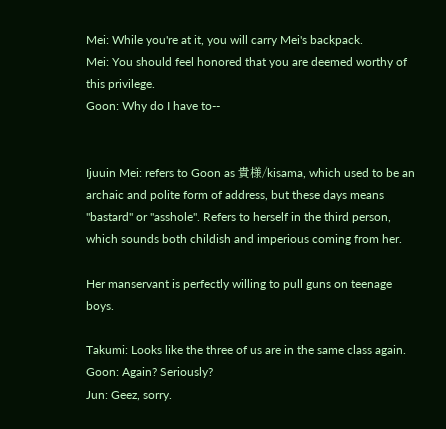Mei: While you're at it, you will carry Mei's backpack.
Mei: You should feel honored that you are deemed worthy of this privilege.
Goon: Why do I have to--


Ijuuin Mei: refers to Goon as 貴様/kisama, which used to be an archaic and polite form of address, but these days means "bastard" or "asshole". Refers to herself in the third person, which sounds both childish and imperious coming from her.

Her manservant is perfectly willing to pull guns on teenage boys.

Takumi: Looks like the three of us are in the same class again.
Goon: Again? Seriously?
Jun: Geez, sorry.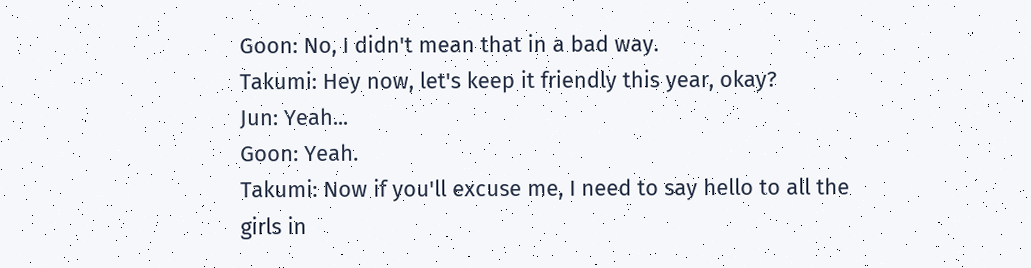Goon: No, I didn't mean that in a bad way.
Takumi: Hey now, let's keep it friendly this year, okay?
Jun: Yeah...
Goon: Yeah.
Takumi: Now if you'll excuse me, I need to say hello to all the girls in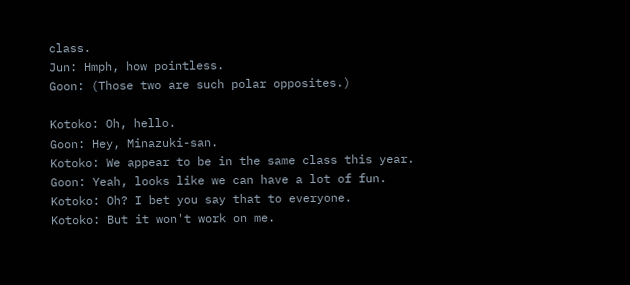class.
Jun: Hmph, how pointless.
Goon: (Those two are such polar opposites.)

Kotoko: Oh, hello.
Goon: Hey, Minazuki-san.
Kotoko: We appear to be in the same class this year.
Goon: Yeah, looks like we can have a lot of fun.
Kotoko: Oh? I bet you say that to everyone.
Kotoko: But it won't work on me.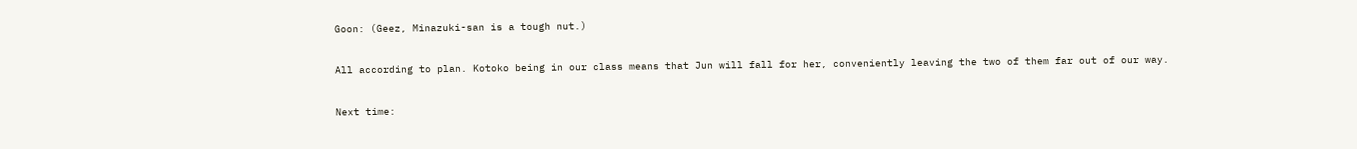Goon: (Geez, Minazuki-san is a tough nut.)

All according to plan. Kotoko being in our class means that Jun will fall for her, conveniently leaving the two of them far out of our way.

Next time: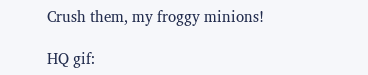Crush them, my froggy minions!

HQ gif: